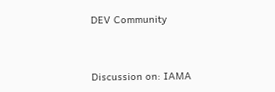DEV Community


Discussion on: IAMA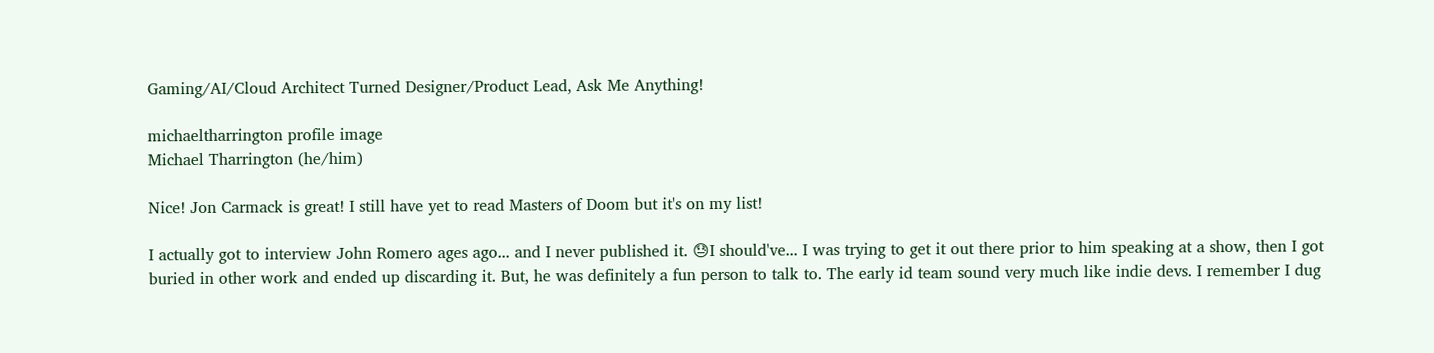Gaming/AI/Cloud Architect Turned Designer/Product Lead, Ask Me Anything!

michaeltharrington profile image
Michael Tharrington (he/him)

Nice! Jon Carmack is great! I still have yet to read Masters of Doom but it's on my list!

I actually got to interview John Romero ages ago... and I never published it. 😓I should've... I was trying to get it out there prior to him speaking at a show, then I got buried in other work and ended up discarding it. But, he was definitely a fun person to talk to. The early id team sound very much like indie devs. I remember I dug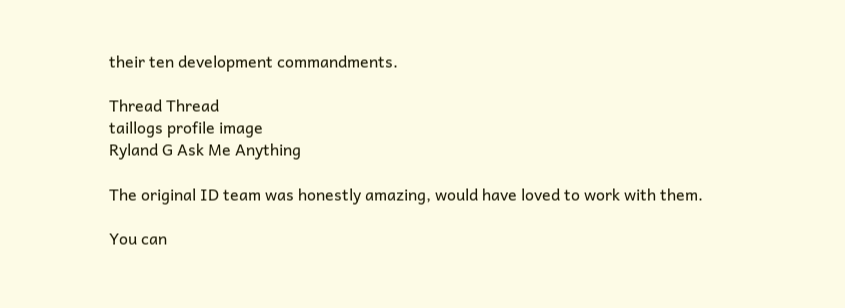their ten development commandments.

Thread Thread
taillogs profile image
Ryland G Ask Me Anything

The original ID team was honestly amazing, would have loved to work with them.

You can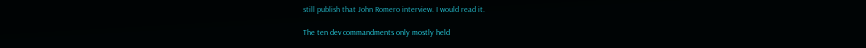still publish that John Romero interview. I would read it.

The ten dev commandments only mostly held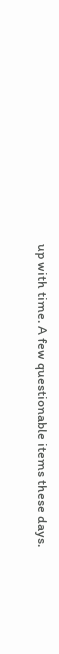up with time. A few questionable items these days.